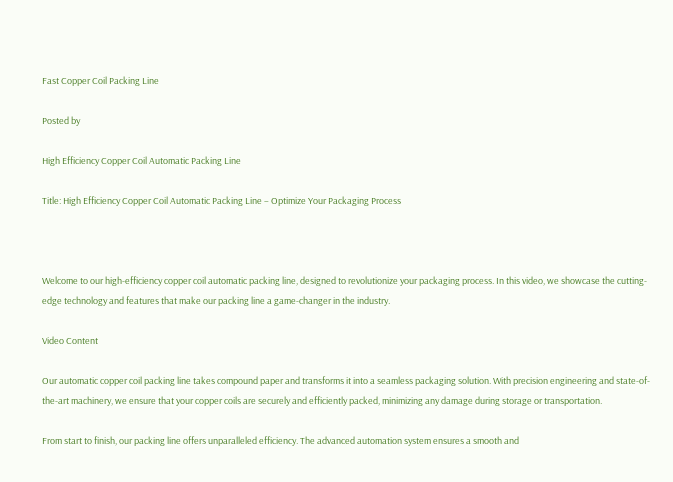Fast Copper Coil Packing Line

Posted by

High Efficiency Copper Coil Automatic Packing Line

Title: High Efficiency Copper Coil Automatic Packing Line – Optimize Your Packaging Process



Welcome to our high-efficiency copper coil automatic packing line, designed to revolutionize your packaging process. In this video, we showcase the cutting-edge technology and features that make our packing line a game-changer in the industry.

Video Content

Our automatic copper coil packing line takes compound paper and transforms it into a seamless packaging solution. With precision engineering and state-of-the-art machinery, we ensure that your copper coils are securely and efficiently packed, minimizing any damage during storage or transportation.

From start to finish, our packing line offers unparalleled efficiency. The advanced automation system ensures a smooth and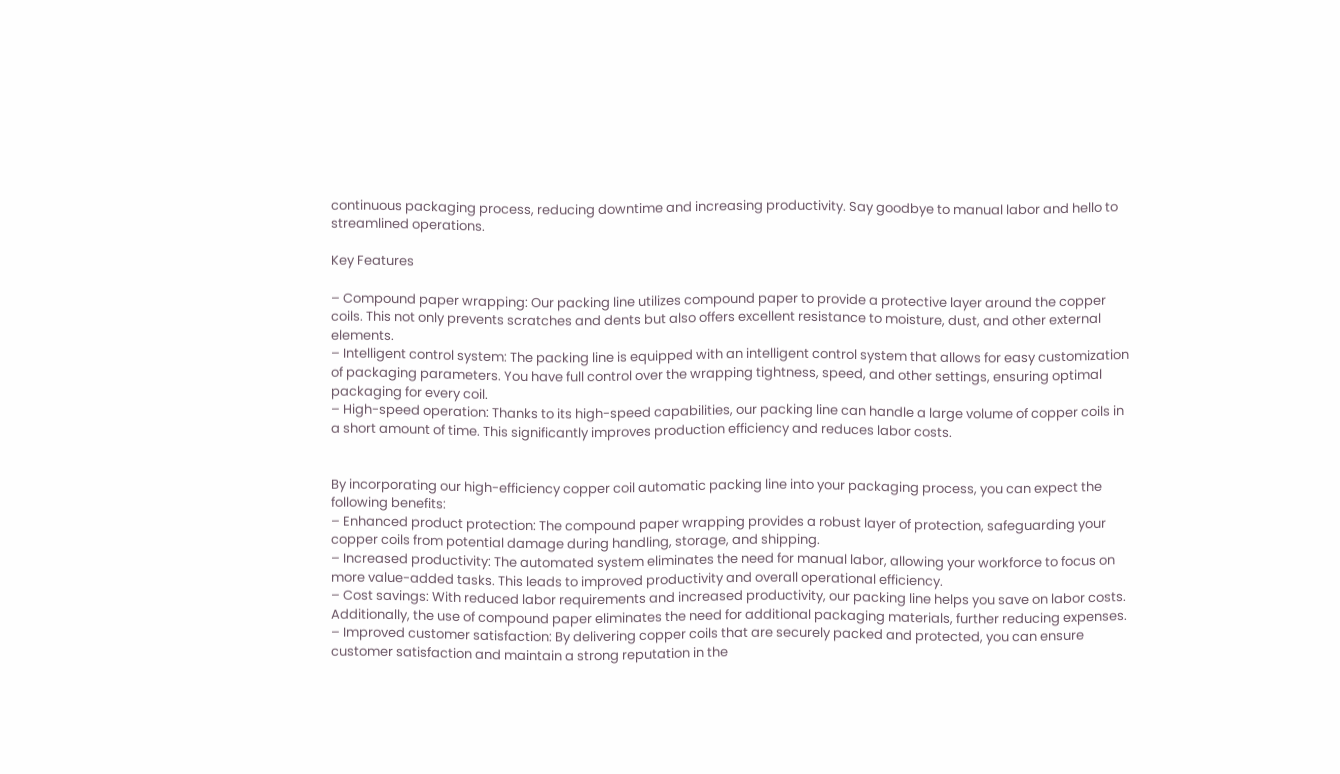continuous packaging process, reducing downtime and increasing productivity. Say goodbye to manual labor and hello to streamlined operations.

Key Features

– Compound paper wrapping: Our packing line utilizes compound paper to provide a protective layer around the copper coils. This not only prevents scratches and dents but also offers excellent resistance to moisture, dust, and other external elements.
– Intelligent control system: The packing line is equipped with an intelligent control system that allows for easy customization of packaging parameters. You have full control over the wrapping tightness, speed, and other settings, ensuring optimal packaging for every coil.
– High-speed operation: Thanks to its high-speed capabilities, our packing line can handle a large volume of copper coils in a short amount of time. This significantly improves production efficiency and reduces labor costs.


By incorporating our high-efficiency copper coil automatic packing line into your packaging process, you can expect the following benefits:
– Enhanced product protection: The compound paper wrapping provides a robust layer of protection, safeguarding your copper coils from potential damage during handling, storage, and shipping.
– Increased productivity: The automated system eliminates the need for manual labor, allowing your workforce to focus on more value-added tasks. This leads to improved productivity and overall operational efficiency.
– Cost savings: With reduced labor requirements and increased productivity, our packing line helps you save on labor costs. Additionally, the use of compound paper eliminates the need for additional packaging materials, further reducing expenses.
– Improved customer satisfaction: By delivering copper coils that are securely packed and protected, you can ensure customer satisfaction and maintain a strong reputation in the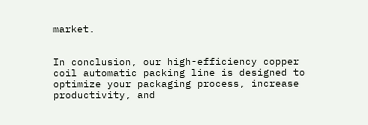market.


In conclusion, our high-efficiency copper coil automatic packing line is designed to optimize your packaging process, increase productivity, and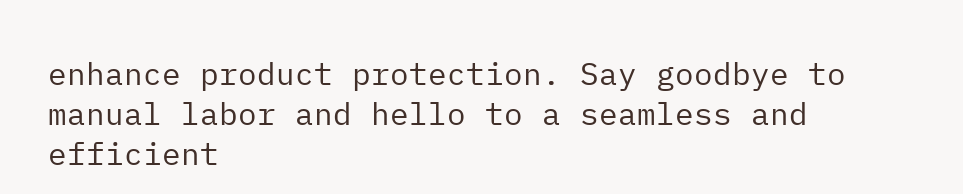enhance product protection. Say goodbye to manual labor and hello to a seamless and efficient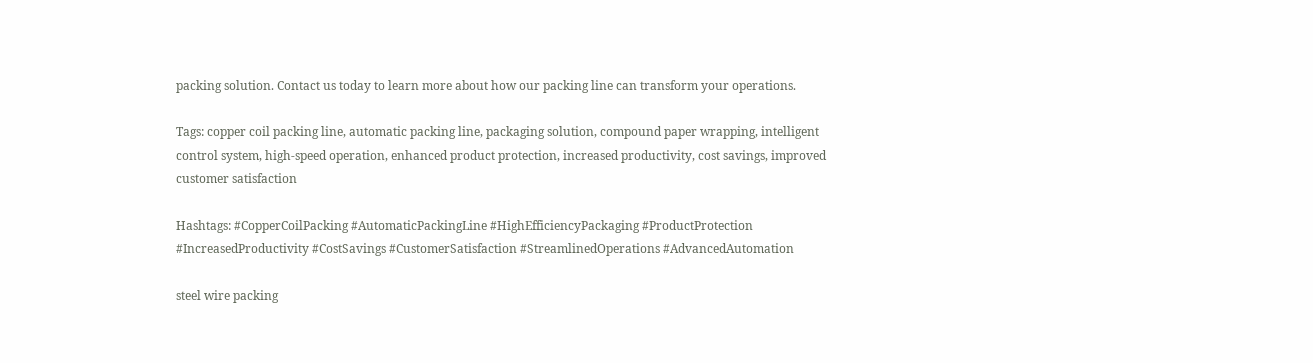packing solution. Contact us today to learn more about how our packing line can transform your operations.

Tags: copper coil packing line, automatic packing line, packaging solution, compound paper wrapping, intelligent control system, high-speed operation, enhanced product protection, increased productivity, cost savings, improved customer satisfaction

Hashtags: #CopperCoilPacking #AutomaticPackingLine #HighEfficiencyPackaging #ProductProtection #IncreasedProductivity #CostSavings #CustomerSatisfaction #StreamlinedOperations #AdvancedAutomation

steel wire packing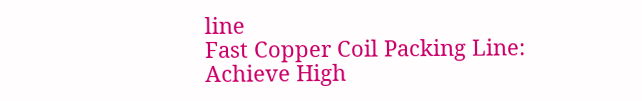line
Fast Copper Coil Packing Line: Achieve High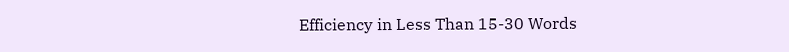Efficiency in Less Than 15-30 Words